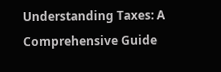Understanding Taxes: A Comprehensive Guide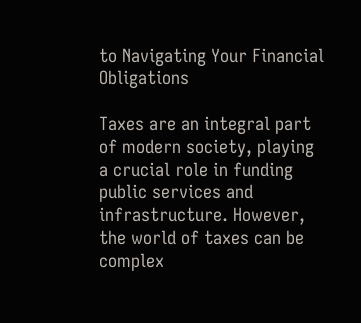to Navigating Your Financial Obligations

Taxes are an integral part of modern society, playing a crucial role in funding public services and infrastructure. However, the world of taxes can be complex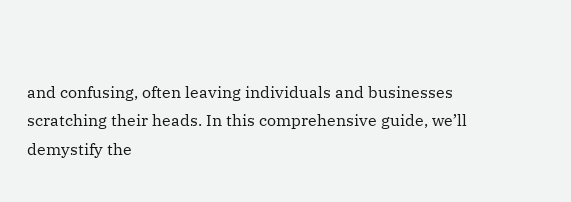and confusing, often leaving individuals and businesses scratching their heads. In this comprehensive guide, we’ll demystify the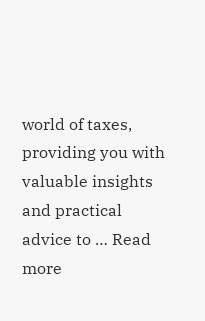world of taxes, providing you with valuable insights and practical advice to … Read more